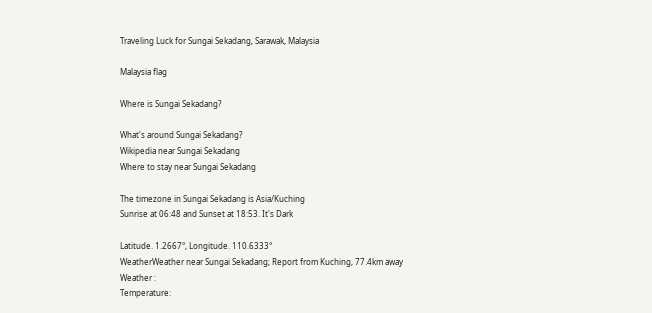Traveling Luck for Sungai Sekadang, Sarawak, Malaysia

Malaysia flag

Where is Sungai Sekadang?

What's around Sungai Sekadang?
Wikipedia near Sungai Sekadang
Where to stay near Sungai Sekadang

The timezone in Sungai Sekadang is Asia/Kuching
Sunrise at 06:48 and Sunset at 18:53. It's Dark

Latitude. 1.2667°, Longitude. 110.6333°
WeatherWeather near Sungai Sekadang; Report from Kuching, 77.4km away
Weather :
Temperature: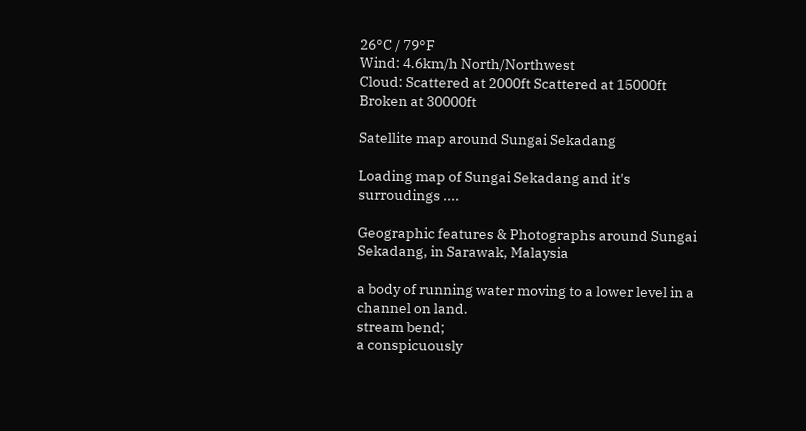26°C / 79°F
Wind: 4.6km/h North/Northwest
Cloud: Scattered at 2000ft Scattered at 15000ft Broken at 30000ft

Satellite map around Sungai Sekadang

Loading map of Sungai Sekadang and it's surroudings ....

Geographic features & Photographs around Sungai Sekadang, in Sarawak, Malaysia

a body of running water moving to a lower level in a channel on land.
stream bend;
a conspicuously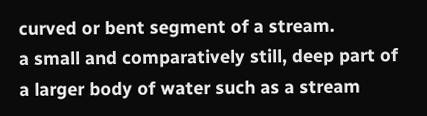curved or bent segment of a stream.
a small and comparatively still, deep part of a larger body of water such as a stream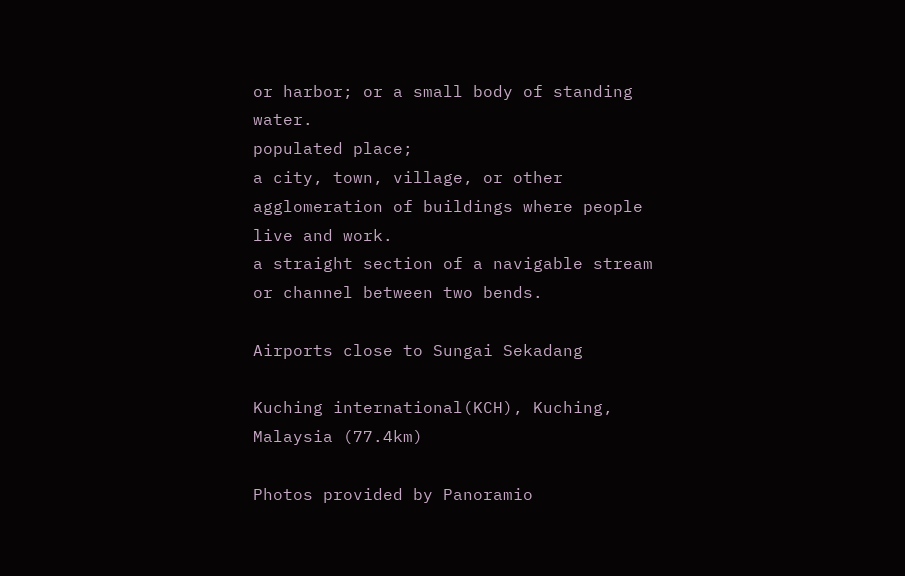or harbor; or a small body of standing water.
populated place;
a city, town, village, or other agglomeration of buildings where people live and work.
a straight section of a navigable stream or channel between two bends.

Airports close to Sungai Sekadang

Kuching international(KCH), Kuching, Malaysia (77.4km)

Photos provided by Panoramio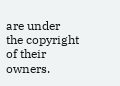are under the copyright of their owners.